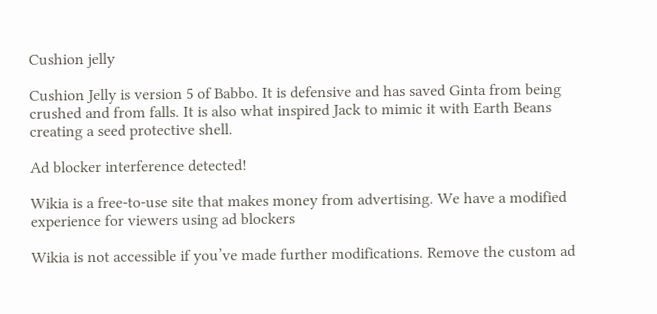Cushion jelly

Cushion Jelly is version 5 of Babbo. It is defensive and has saved Ginta from being crushed and from falls. It is also what inspired Jack to mimic it with Earth Beans creating a seed protective shell.

Ad blocker interference detected!

Wikia is a free-to-use site that makes money from advertising. We have a modified experience for viewers using ad blockers

Wikia is not accessible if you’ve made further modifications. Remove the custom ad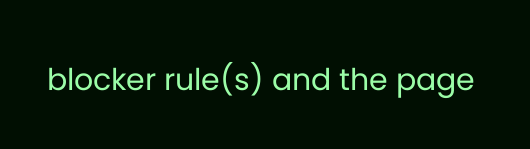blocker rule(s) and the page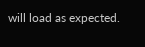will load as expected.